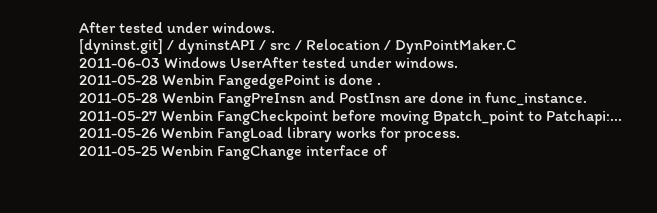After tested under windows.
[dyninst.git] / dyninstAPI / src / Relocation / DynPointMaker.C
2011-06-03 Windows UserAfter tested under windows.
2011-05-28 Wenbin FangedgePoint is done .
2011-05-28 Wenbin FangPreInsn and PostInsn are done in func_instance.
2011-05-27 Wenbin FangCheckpoint before moving Bpatch_point to Patchapi:...
2011-05-26 Wenbin FangLoad library works for process.
2011-05-25 Wenbin FangChange interface of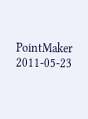PointMaker
2011-05-23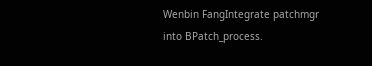Wenbin FangIntegrate patchmgr into BPatch_process.